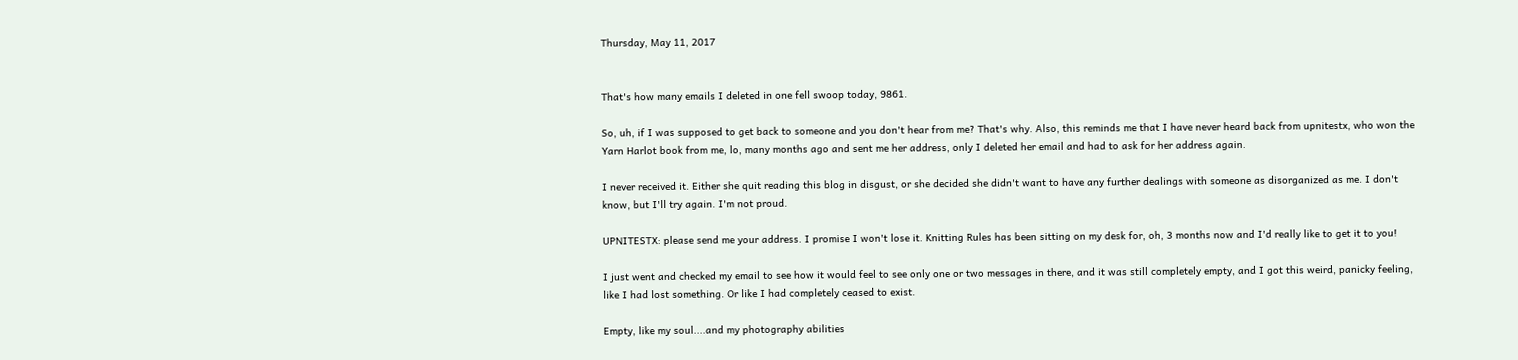Thursday, May 11, 2017


That's how many emails I deleted in one fell swoop today, 9861.

So, uh, if I was supposed to get back to someone and you don't hear from me? That's why. Also, this reminds me that I have never heard back from upnitestx, who won the Yarn Harlot book from me, lo, many months ago and sent me her address, only I deleted her email and had to ask for her address again.

I never received it. Either she quit reading this blog in disgust, or she decided she didn't want to have any further dealings with someone as disorganized as me. I don't know, but I'll try again. I'm not proud.

UPNITESTX: please send me your address. I promise I won't lose it. Knitting Rules has been sitting on my desk for, oh, 3 months now and I'd really like to get it to you!

I just went and checked my email to see how it would feel to see only one or two messages in there, and it was still completely empty, and I got this weird, panicky feeling, like I had lost something. Or like I had completely ceased to exist.

Empty, like my soul....and my photography abilities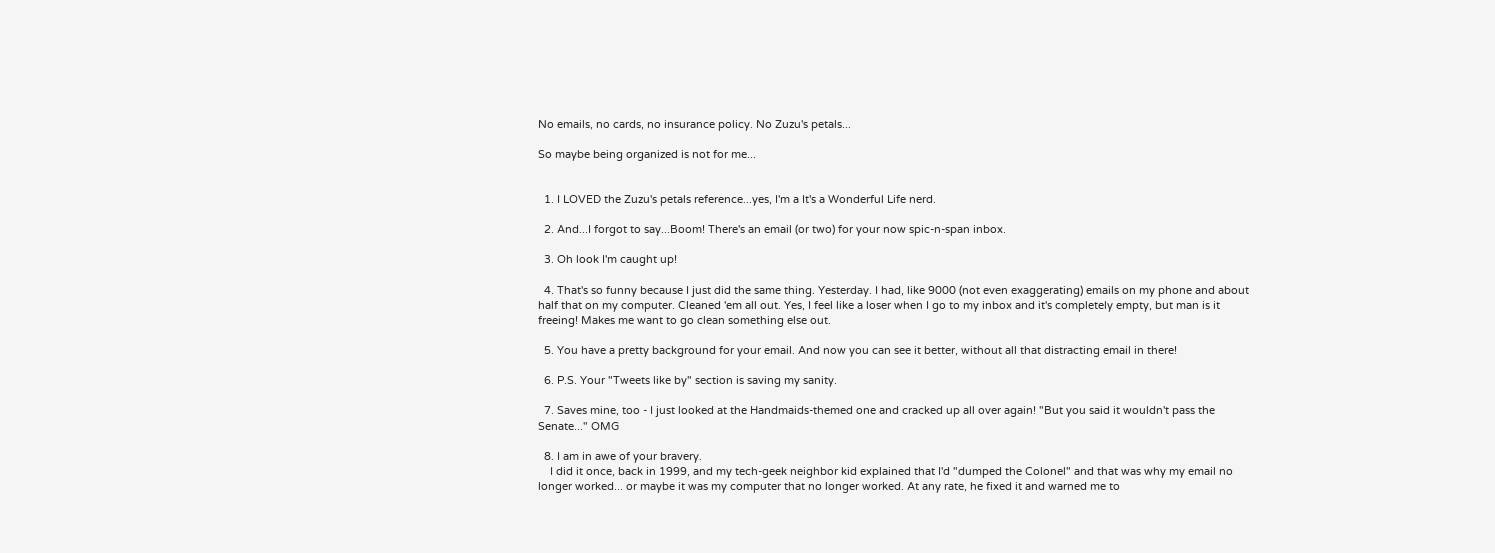No emails, no cards, no insurance policy. No Zuzu's petals...

So maybe being organized is not for me...


  1. I LOVED the Zuzu's petals reference...yes, I'm a It's a Wonderful Life nerd.

  2. And...I forgot to say...Boom! There's an email (or two) for your now spic-n-span inbox.

  3. Oh look I'm caught up!

  4. That's so funny because I just did the same thing. Yesterday. I had, like 9000 (not even exaggerating) emails on my phone and about half that on my computer. Cleaned 'em all out. Yes, I feel like a loser when I go to my inbox and it's completely empty, but man is it freeing! Makes me want to go clean something else out.

  5. You have a pretty background for your email. And now you can see it better, without all that distracting email in there!

  6. P.S. Your "Tweets like by" section is saving my sanity.

  7. Saves mine, too - I just looked at the Handmaids-themed one and cracked up all over again! "But you said it wouldn't pass the Senate..." OMG

  8. I am in awe of your bravery.
    I did it once, back in 1999, and my tech-geek neighbor kid explained that I'd "dumped the Colonel" and that was why my email no longer worked... or maybe it was my computer that no longer worked. At any rate, he fixed it and warned me to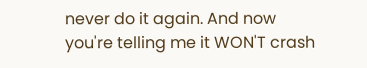never do it again. And now you're telling me it WON'T crash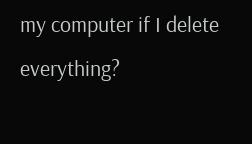my computer if I delete everything?